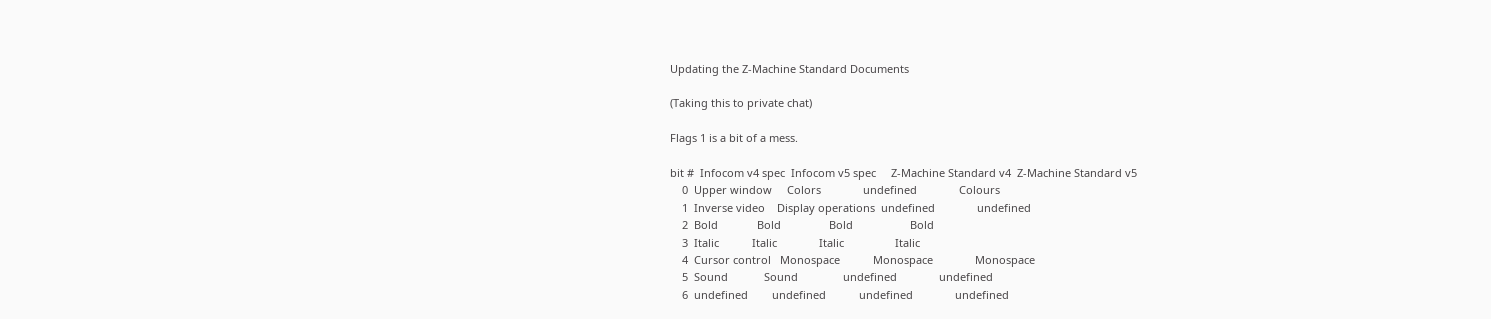Updating the Z-Machine Standard Documents

(Taking this to private chat)

Flags 1 is a bit of a mess.

bit #  Infocom v4 spec  Infocom v5 spec     Z-Machine Standard v4  Z-Machine Standard v5
    0  Upper window     Colors              undefined              Colours
    1  Inverse video    Display operations  undefined              undefined
    2  Bold             Bold                Bold                   Bold
    3  Italic           Italic              Italic                 Italic
    4  Cursor control   Monospace           Monospace              Monospace
    5  Sound            Sound               undefined              undefined
    6  undefined        undefined           undefined              undefined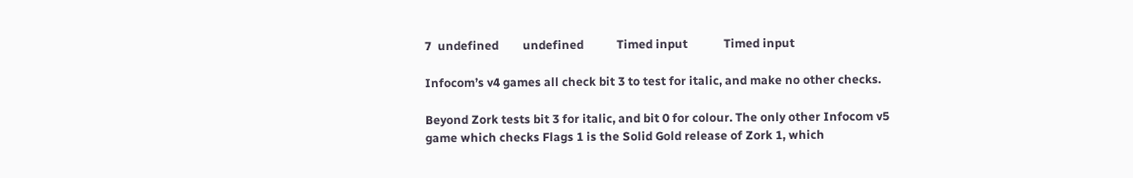7  undefined        undefined           Timed input            Timed input

Infocom’s v4 games all check bit 3 to test for italic, and make no other checks.

Beyond Zork tests bit 3 for italic, and bit 0 for colour. The only other Infocom v5 game which checks Flags 1 is the Solid Gold release of Zork 1, which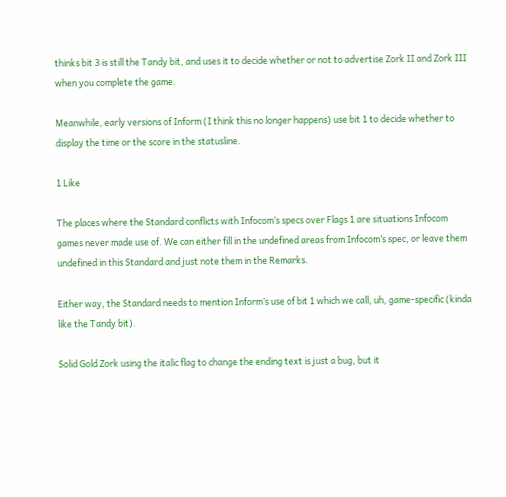thinks bit 3 is still the Tandy bit, and uses it to decide whether or not to advertise Zork II and Zork III when you complete the game.

Meanwhile, early versions of Inform (I think this no longer happens) use bit 1 to decide whether to display the time or the score in the statusline.

1 Like

The places where the Standard conflicts with Infocom’s specs over Flags 1 are situations Infocom games never made use of. We can either fill in the undefined areas from Infocom’s spec, or leave them undefined in this Standard and just note them in the Remarks.

Either way, the Standard needs to mention Inform’s use of bit 1 which we call, uh, game-specific (kinda like the Tandy bit).

Solid Gold Zork using the italic flag to change the ending text is just a bug, but it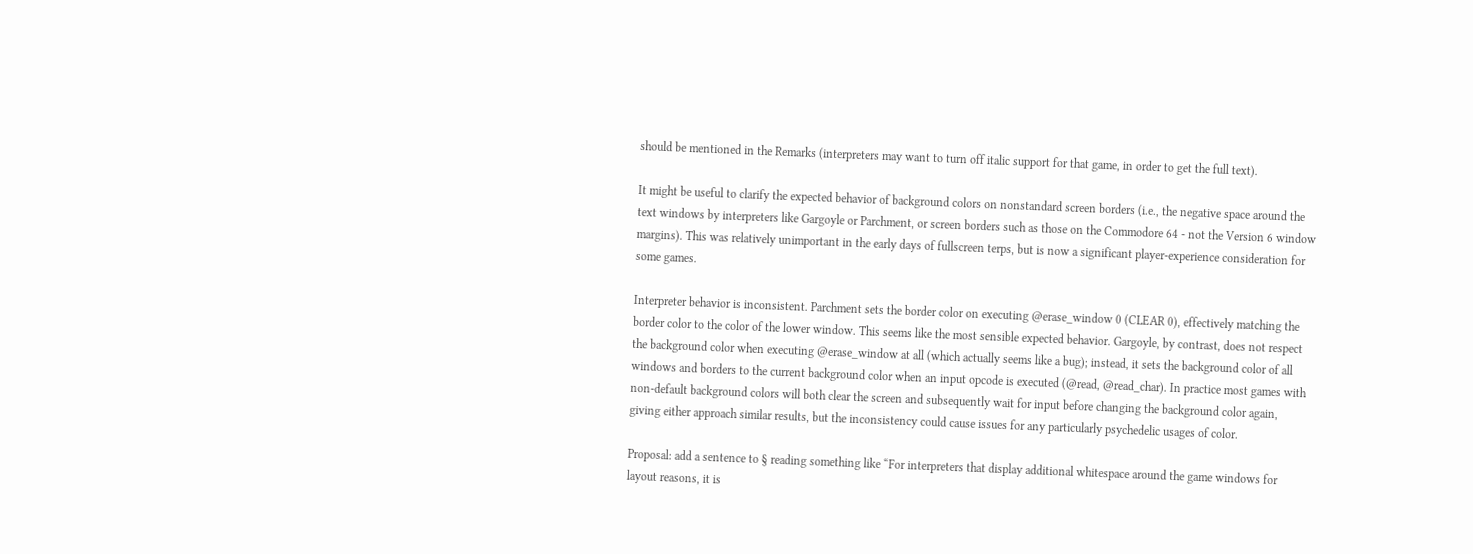should be mentioned in the Remarks (interpreters may want to turn off italic support for that game, in order to get the full text).

It might be useful to clarify the expected behavior of background colors on nonstandard screen borders (i.e., the negative space around the text windows by interpreters like Gargoyle or Parchment, or screen borders such as those on the Commodore 64 - not the Version 6 window margins). This was relatively unimportant in the early days of fullscreen terps, but is now a significant player-experience consideration for some games.

Interpreter behavior is inconsistent. Parchment sets the border color on executing @erase_window 0 (CLEAR 0), effectively matching the border color to the color of the lower window. This seems like the most sensible expected behavior. Gargoyle, by contrast, does not respect the background color when executing @erase_window at all (which actually seems like a bug); instead, it sets the background color of all windows and borders to the current background color when an input opcode is executed (@read, @read_char). In practice most games with non-default background colors will both clear the screen and subsequently wait for input before changing the background color again, giving either approach similar results, but the inconsistency could cause issues for any particularly psychedelic usages of color.

Proposal: add a sentence to § reading something like “For interpreters that display additional whitespace around the game windows for layout reasons, it is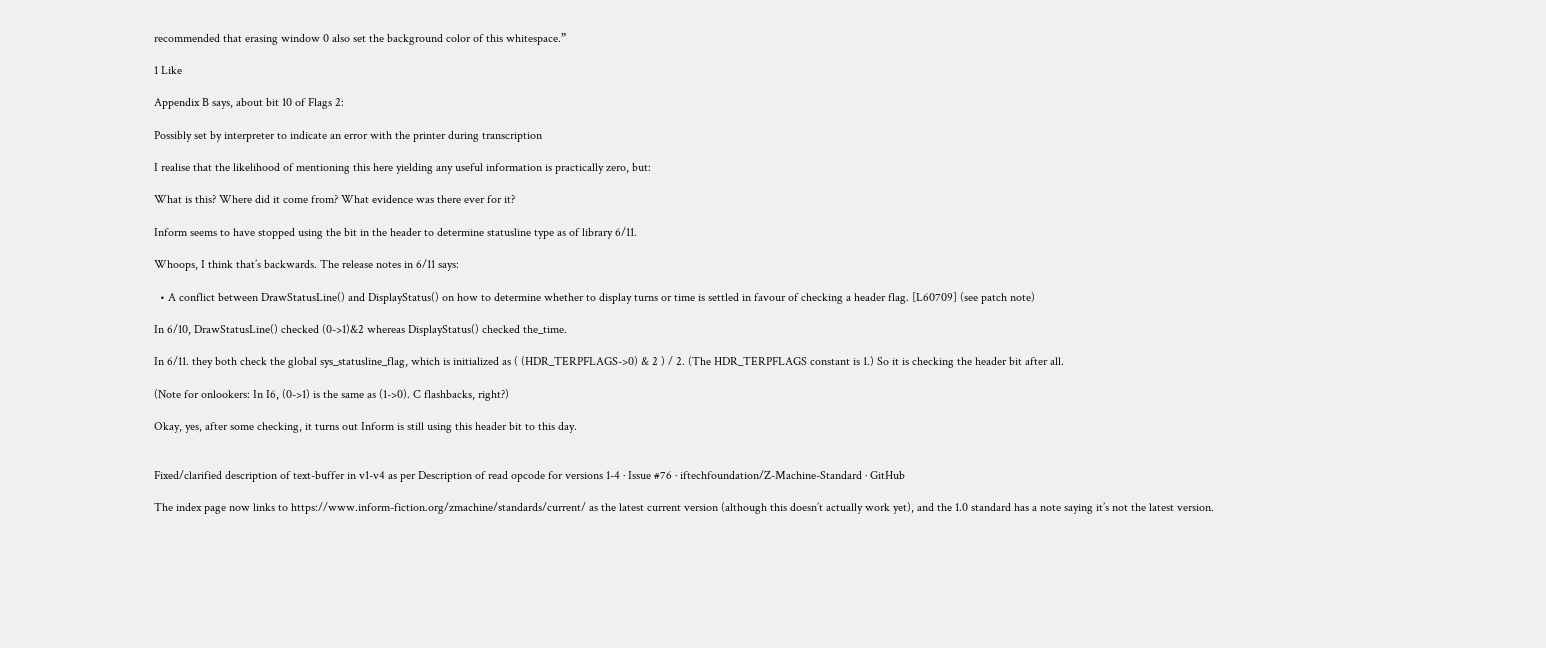recommended that erasing window 0 also set the background color of this whitespace.”

1 Like

Appendix B says, about bit 10 of Flags 2:

Possibly set by interpreter to indicate an error with the printer during transcription

I realise that the likelihood of mentioning this here yielding any useful information is practically zero, but:

What is this? Where did it come from? What evidence was there ever for it?

Inform seems to have stopped using the bit in the header to determine statusline type as of library 6/11.

Whoops, I think that’s backwards. The release notes in 6/11 says:

  • A conflict between DrawStatusLine() and DisplayStatus() on how to determine whether to display turns or time is settled in favour of checking a header flag. [L60709] (see patch note)

In 6/10, DrawStatusLine() checked (0->1)&2 whereas DisplayStatus() checked the_time.

In 6/11. they both check the global sys_statusline_flag, which is initialized as ( (HDR_TERPFLAGS->0) & 2 ) / 2. (The HDR_TERPFLAGS constant is 1.) So it is checking the header bit after all.

(Note for onlookers: In I6, (0->1) is the same as (1->0). C flashbacks, right?)

Okay, yes, after some checking, it turns out Inform is still using this header bit to this day.


Fixed/clarified description of text-buffer in v1-v4 as per Description of read opcode for versions 1-4 · Issue #76 · iftechfoundation/Z-Machine-Standard · GitHub

The index page now links to https://www.inform-fiction.org/zmachine/standards/current/ as the latest current version (although this doesn’t actually work yet), and the 1.0 standard has a note saying it’s not the latest version.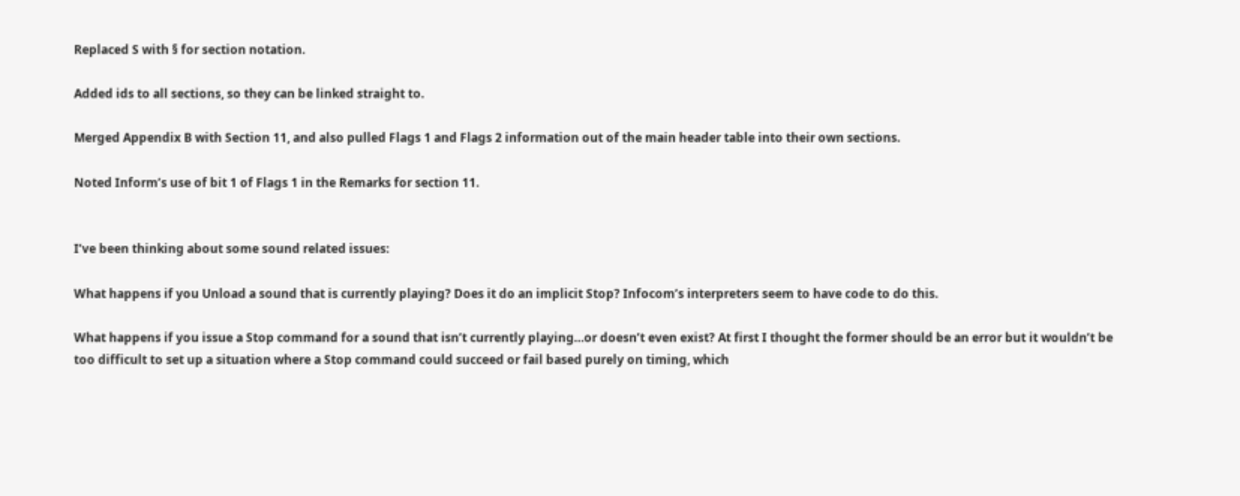Replaced S with § for section notation.

Added ids to all sections, so they can be linked straight to.

Merged Appendix B with Section 11, and also pulled Flags 1 and Flags 2 information out of the main header table into their own sections.

Noted Inform’s use of bit 1 of Flags 1 in the Remarks for section 11.


I’ve been thinking about some sound related issues:

What happens if you Unload a sound that is currently playing? Does it do an implicit Stop? Infocom’s interpreters seem to have code to do this.

What happens if you issue a Stop command for a sound that isn’t currently playing…or doesn’t even exist? At first I thought the former should be an error but it wouldn’t be too difficult to set up a situation where a Stop command could succeed or fail based purely on timing, which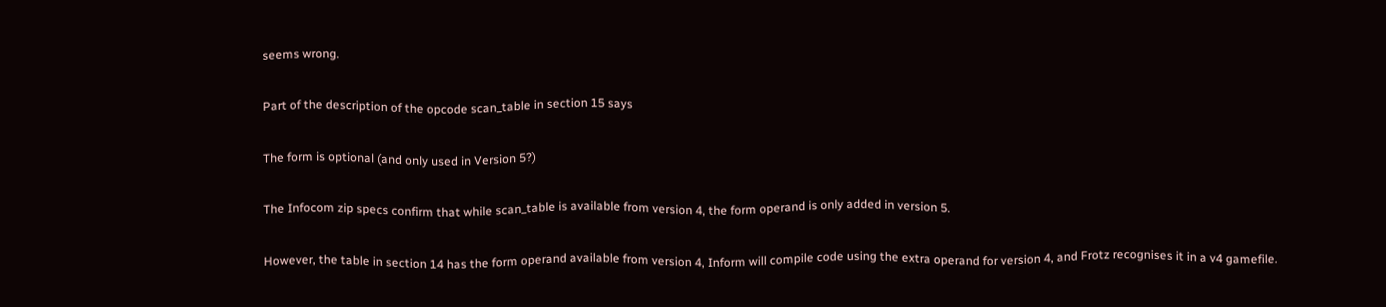seems wrong.

Part of the description of the opcode scan_table in section 15 says

The form is optional (and only used in Version 5?)

The Infocom zip specs confirm that while scan_table is available from version 4, the form operand is only added in version 5.

However, the table in section 14 has the form operand available from version 4, Inform will compile code using the extra operand for version 4, and Frotz recognises it in a v4 gamefile.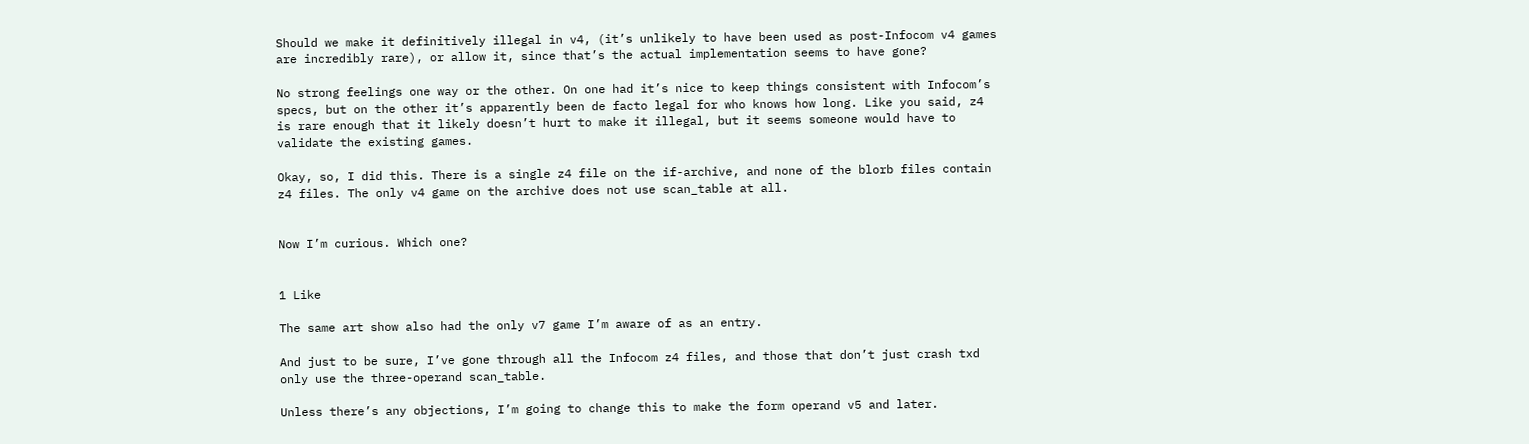Should we make it definitively illegal in v4, (it’s unlikely to have been used as post-Infocom v4 games are incredibly rare), or allow it, since that’s the actual implementation seems to have gone?

No strong feelings one way or the other. On one had it’s nice to keep things consistent with Infocom’s specs, but on the other it’s apparently been de facto legal for who knows how long. Like you said, z4 is rare enough that it likely doesn’t hurt to make it illegal, but it seems someone would have to validate the existing games.

Okay, so, I did this. There is a single z4 file on the if-archive, and none of the blorb files contain z4 files. The only v4 game on the archive does not use scan_table at all.


Now I’m curious. Which one?


1 Like

The same art show also had the only v7 game I’m aware of as an entry.

And just to be sure, I’ve gone through all the Infocom z4 files, and those that don’t just crash txd only use the three-operand scan_table.

Unless there’s any objections, I’m going to change this to make the form operand v5 and later.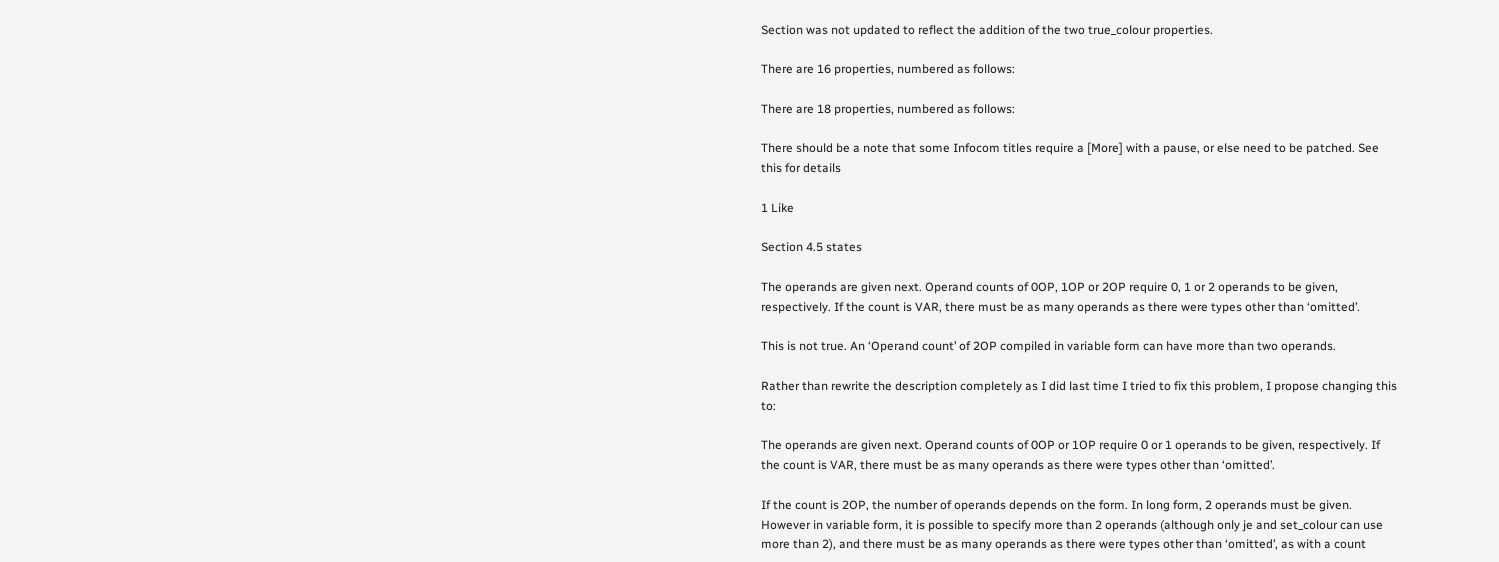Section was not updated to reflect the addition of the two true_colour properties.

There are 16 properties, numbered as follows:

There are 18 properties, numbered as follows:

There should be a note that some Infocom titles require a [More] with a pause, or else need to be patched. See this for details

1 Like

Section 4.5 states

The operands are given next. Operand counts of 0OP, 1OP or 2OP require 0, 1 or 2 operands to be given, respectively. If the count is VAR, there must be as many operands as there were types other than ‘omitted’.

This is not true. An ‘Operand count’ of 2OP compiled in variable form can have more than two operands.

Rather than rewrite the description completely as I did last time I tried to fix this problem, I propose changing this to:

The operands are given next. Operand counts of 0OP or 1OP require 0 or 1 operands to be given, respectively. If the count is VAR, there must be as many operands as there were types other than ‘omitted’.

If the count is 2OP, the number of operands depends on the form. In long form, 2 operands must be given. However in variable form, it is possible to specify more than 2 operands (although only je and set_colour can use more than 2), and there must be as many operands as there were types other than ‘omitted’, as with a count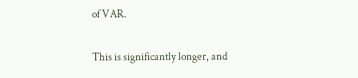of VAR.

This is significantly longer, and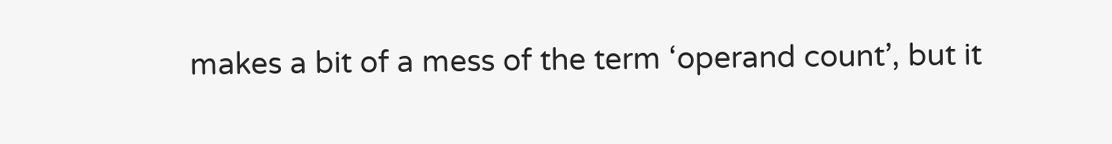makes a bit of a mess of the term ‘operand count’, but it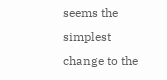seems the simplest change to the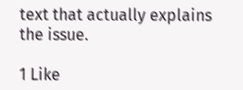text that actually explains the issue.

1 Like